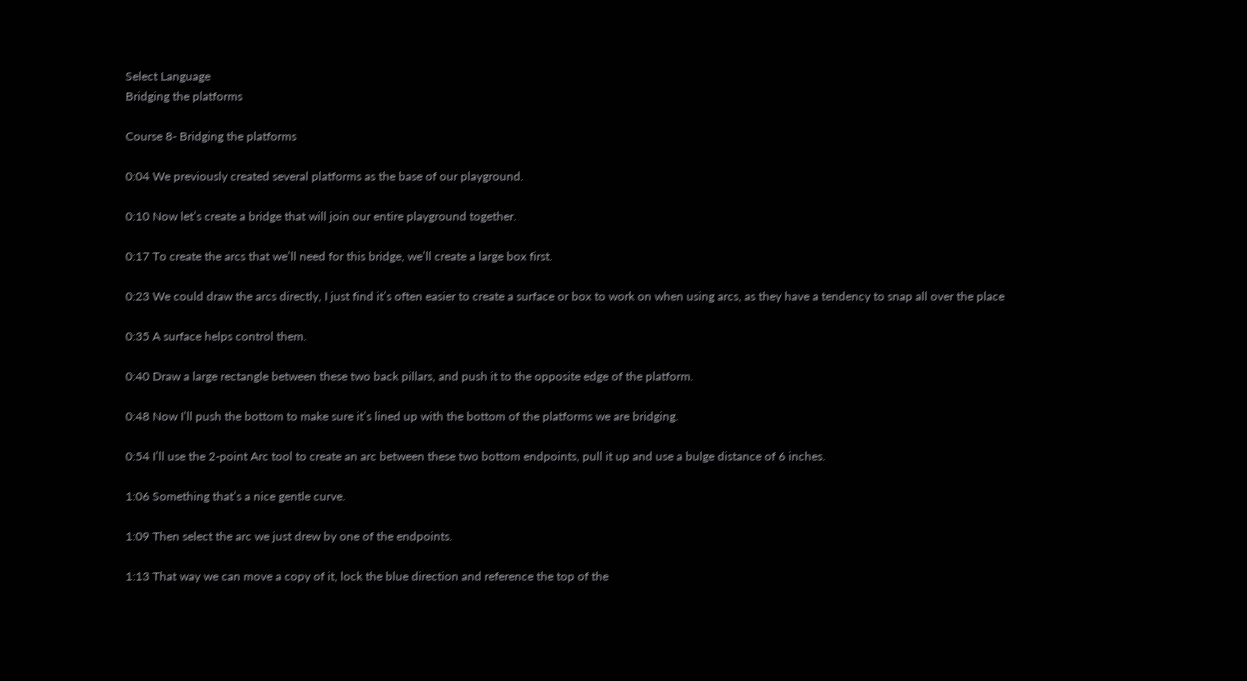Select Language
Bridging the platforms

Course 8- Bridging the platforms

0:04 We previously created several platforms as the base of our playground.

0:10 Now let’s create a bridge that will join our entire playground together.

0:17 To create the arcs that we’ll need for this bridge, we’ll create a large box first.

0:23 We could draw the arcs directly, I just find it’s often easier to create a surface or box to work on when using arcs, as they have a tendency to snap all over the place

0:35 A surface helps control them.

0:40 Draw a large rectangle between these two back pillars, and push it to the opposite edge of the platform.

0:48 Now I’ll push the bottom to make sure it’s lined up with the bottom of the platforms we are bridging.

0:54 I’ll use the 2-point Arc tool to create an arc between these two bottom endpoints, pull it up and use a bulge distance of 6 inches.

1:06 Something that’s a nice gentle curve.

1:09 Then select the arc we just drew by one of the endpoints.

1:13 That way we can move a copy of it, lock the blue direction and reference the top of the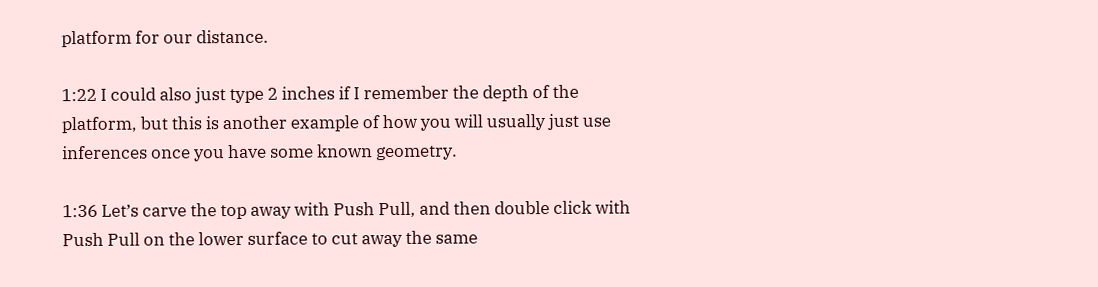platform for our distance.

1:22 I could also just type 2 inches if I remember the depth of the platform, but this is another example of how you will usually just use inferences once you have some known geometry.

1:36 Let’s carve the top away with Push Pull, and then double click with Push Pull on the lower surface to cut away the same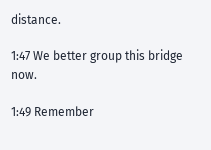distance.

1:47 We better group this bridge now.

1:49 Remember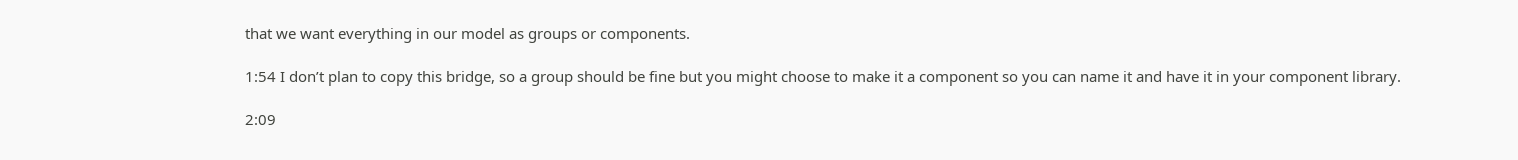that we want everything in our model as groups or components.

1:54 I don’t plan to copy this bridge, so a group should be fine but you might choose to make it a component so you can name it and have it in your component library.

2:09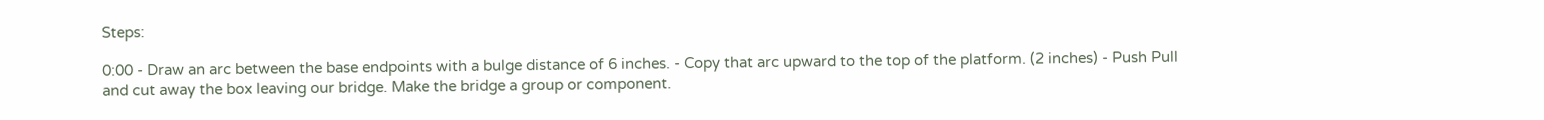Steps:

0:00 - Draw an arc between the base endpoints with a bulge distance of 6 inches. - Copy that arc upward to the top of the platform. (2 inches) - Push Pull and cut away the box leaving our bridge. Make the bridge a group or component.